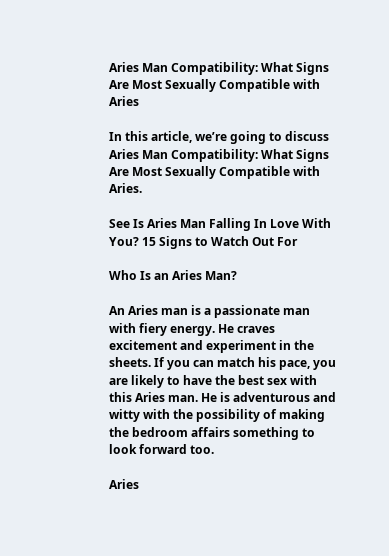Aries Man Compatibility: What Signs Are Most Sexually Compatible with Aries

In this article, we’re going to discuss Aries Man Compatibility: What Signs Are Most Sexually Compatible with Aries.

See Is Aries Man Falling In Love With You? 15 Signs to Watch Out For

Who Is an Aries Man?

An Aries man is a passionate man with fiery energy. He craves excitement and experiment in the sheets. If you can match his pace, you are likely to have the best sex with this Aries man. He is adventurous and witty with the possibility of making the bedroom affairs something to look forward too.

Aries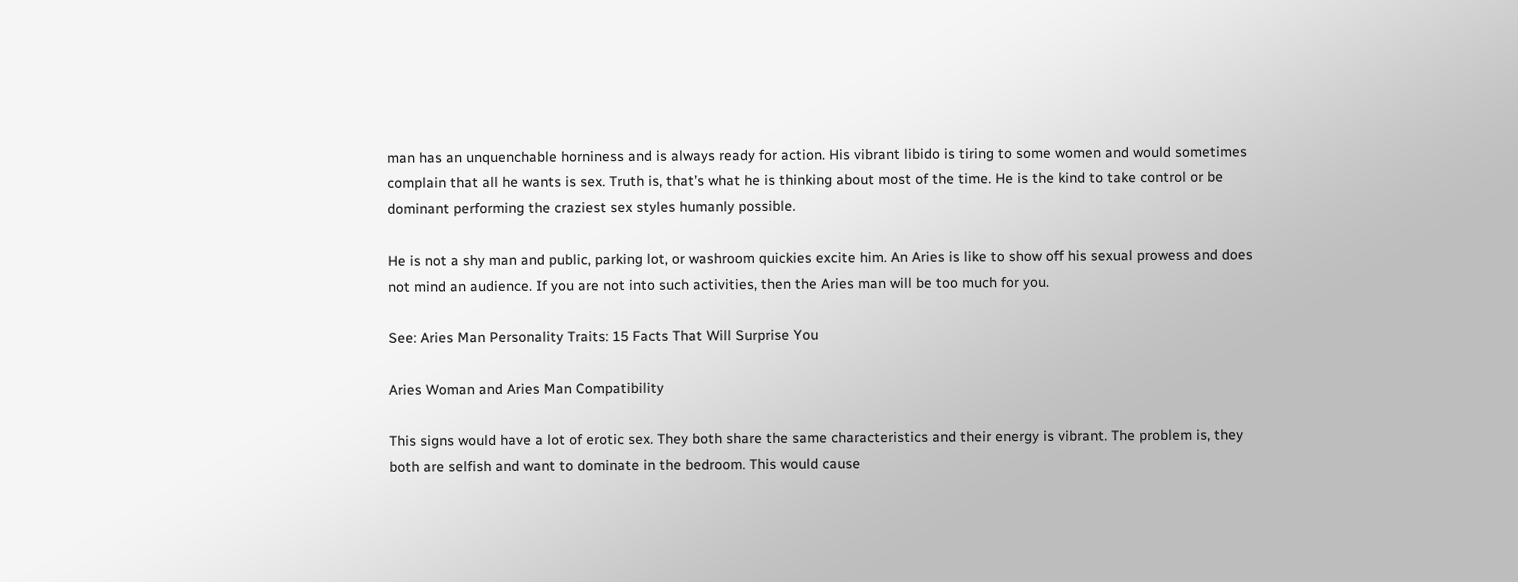man has an unquenchable horniness and is always ready for action. His vibrant libido is tiring to some women and would sometimes complain that all he wants is sex. Truth is, that’s what he is thinking about most of the time. He is the kind to take control or be dominant performing the craziest sex styles humanly possible.

He is not a shy man and public, parking lot, or washroom quickies excite him. An Aries is like to show off his sexual prowess and does not mind an audience. If you are not into such activities, then the Aries man will be too much for you.

See: Aries Man Personality Traits: 15 Facts That Will Surprise You

Aries Woman and Aries Man Compatibility

This signs would have a lot of erotic sex. They both share the same characteristics and their energy is vibrant. The problem is, they both are selfish and want to dominate in the bedroom. This would cause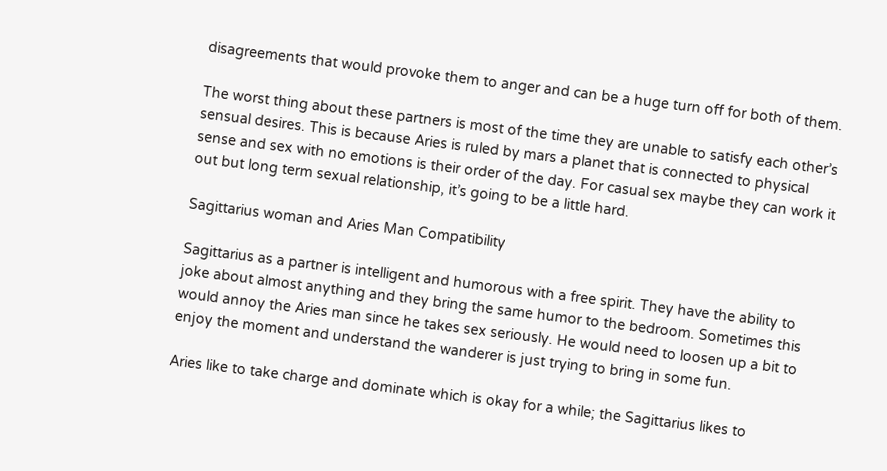disagreements that would provoke them to anger and can be a huge turn off for both of them.

The worst thing about these partners is most of the time they are unable to satisfy each other’s sensual desires. This is because Aries is ruled by mars a planet that is connected to physical sense and sex with no emotions is their order of the day. For casual sex maybe they can work it out but long term sexual relationship, it’s going to be a little hard.

Sagittarius woman and Aries Man Compatibility

Sagittarius as a partner is intelligent and humorous with a free spirit. They have the ability to joke about almost anything and they bring the same humor to the bedroom. Sometimes this would annoy the Aries man since he takes sex seriously. He would need to loosen up a bit to enjoy the moment and understand the wanderer is just trying to bring in some fun.

Aries like to take charge and dominate which is okay for a while; the Sagittarius likes to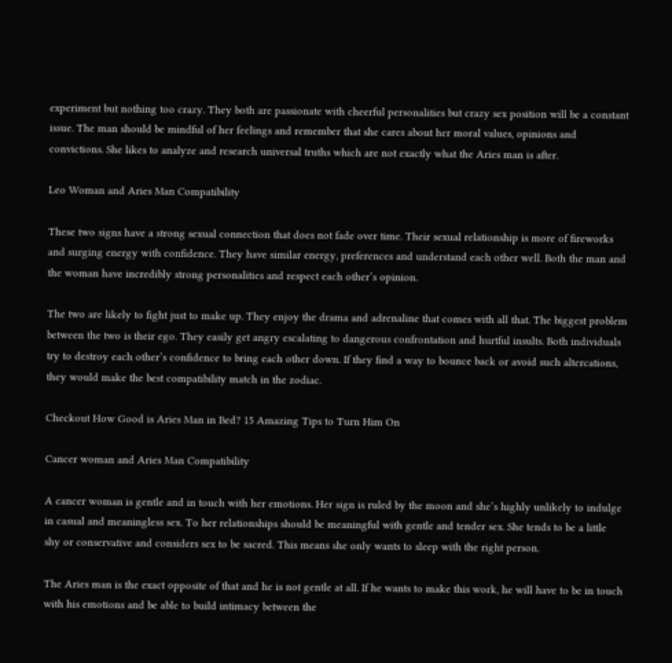experiment but nothing too crazy. They both are passionate with cheerful personalities but crazy sex position will be a constant issue. The man should be mindful of her feelings and remember that she cares about her moral values, opinions and convictions. She likes to analyze and research universal truths which are not exactly what the Aries man is after.

Leo Woman and Aries Man Compatibility

These two signs have a strong sexual connection that does not fade over time. Their sexual relationship is more of fireworks and surging energy with confidence. They have similar energy, preferences and understand each other well. Both the man and the woman have incredibly strong personalities and respect each other’s opinion.

The two are likely to fight just to make up. They enjoy the drama and adrenaline that comes with all that. The biggest problem between the two is their ego. They easily get angry escalating to dangerous confrontation and hurtful insults. Both individuals try to destroy each other’s confidence to bring each other down. If they find a way to bounce back or avoid such altercations, they would make the best compatibility match in the zodiac.

Checkout How Good is Aries Man in Bed? 15 Amazing Tips to Turn Him On

Cancer woman and Aries Man Compatibility

A cancer woman is gentle and in touch with her emotions. Her sign is ruled by the moon and she’s highly unlikely to indulge in casual and meaningless sex. To her relationships should be meaningful with gentle and tender sex. She tends to be a little shy or conservative and considers sex to be sacred. This means she only wants to sleep with the right person.

The Aries man is the exact opposite of that and he is not gentle at all. If he wants to make this work, he will have to be in touch with his emotions and be able to build intimacy between the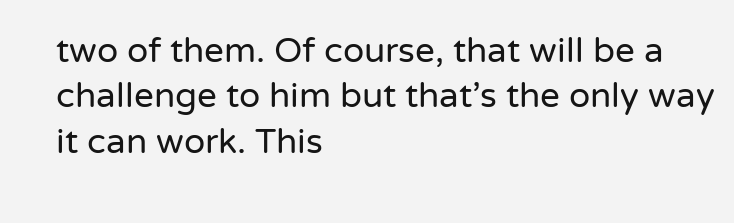two of them. Of course, that will be a challenge to him but that’s the only way it can work. This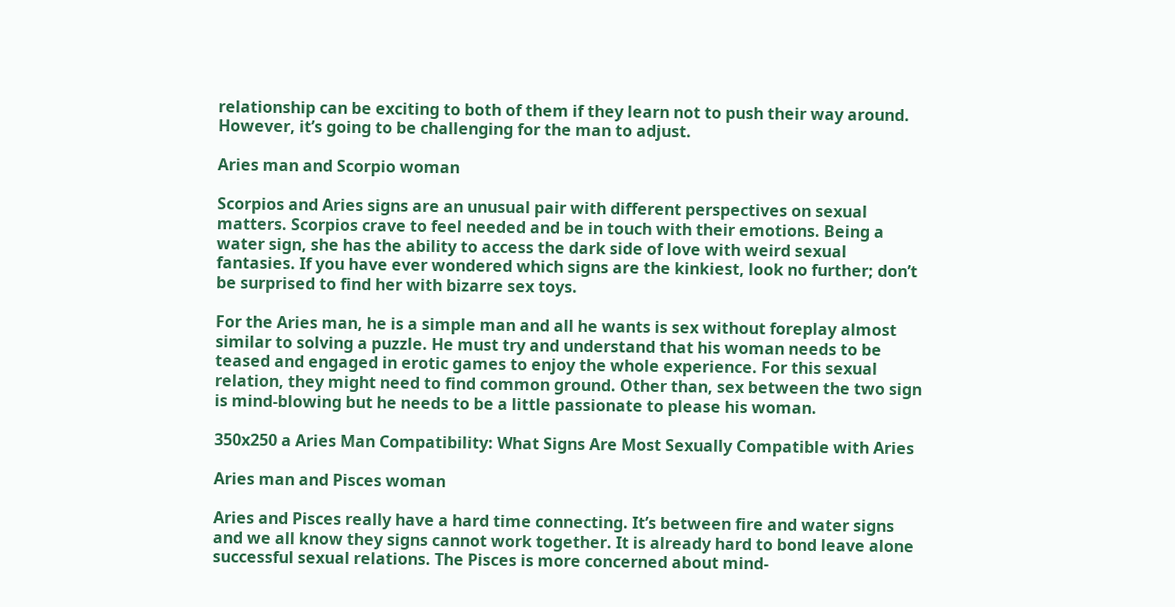relationship can be exciting to both of them if they learn not to push their way around. However, it’s going to be challenging for the man to adjust.

Aries man and Scorpio woman

Scorpios and Aries signs are an unusual pair with different perspectives on sexual matters. Scorpios crave to feel needed and be in touch with their emotions. Being a water sign, she has the ability to access the dark side of love with weird sexual fantasies. If you have ever wondered which signs are the kinkiest, look no further; don’t be surprised to find her with bizarre sex toys.

For the Aries man, he is a simple man and all he wants is sex without foreplay almost similar to solving a puzzle. He must try and understand that his woman needs to be teased and engaged in erotic games to enjoy the whole experience. For this sexual relation, they might need to find common ground. Other than, sex between the two sign is mind-blowing but he needs to be a little passionate to please his woman.

350x250 a Aries Man Compatibility: What Signs Are Most Sexually Compatible with Aries

Aries man and Pisces woman

Aries and Pisces really have a hard time connecting. It’s between fire and water signs and we all know they signs cannot work together. It is already hard to bond leave alone successful sexual relations. The Pisces is more concerned about mind-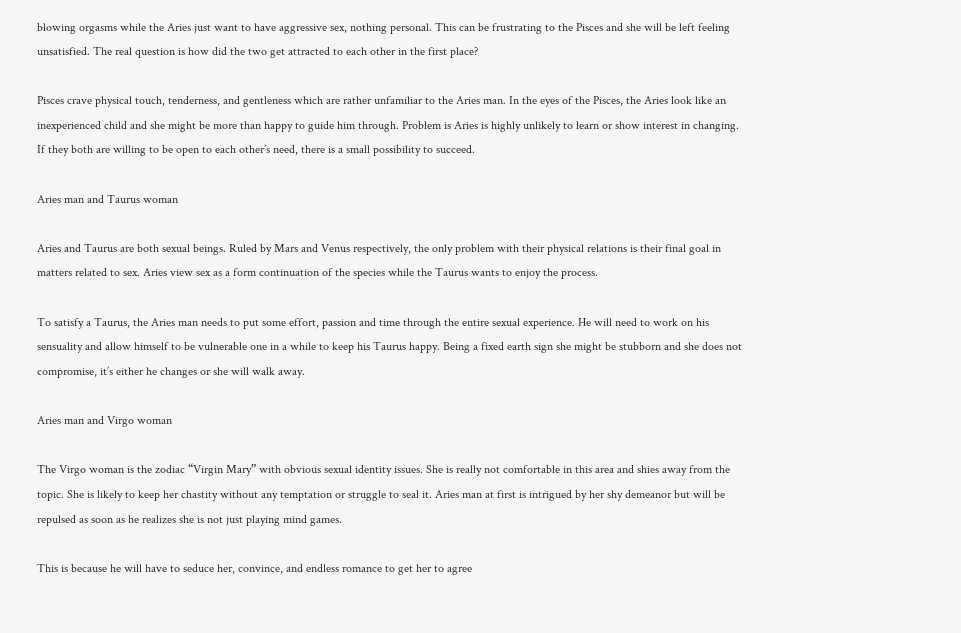blowing orgasms while the Aries just want to have aggressive sex, nothing personal. This can be frustrating to the Pisces and she will be left feeling unsatisfied. The real question is how did the two get attracted to each other in the first place?

Pisces crave physical touch, tenderness, and gentleness which are rather unfamiliar to the Aries man. In the eyes of the Pisces, the Aries look like an inexperienced child and she might be more than happy to guide him through. Problem is Aries is highly unlikely to learn or show interest in changing. If they both are willing to be open to each other’s need, there is a small possibility to succeed.

Aries man and Taurus woman

Aries and Taurus are both sexual beings. Ruled by Mars and Venus respectively, the only problem with their physical relations is their final goal in matters related to sex. Aries view sex as a form continuation of the species while the Taurus wants to enjoy the process.

To satisfy a Taurus, the Aries man needs to put some effort, passion and time through the entire sexual experience. He will need to work on his sensuality and allow himself to be vulnerable one in a while to keep his Taurus happy. Being a fixed earth sign she might be stubborn and she does not compromise, it’s either he changes or she will walk away.

Aries man and Virgo woman

The Virgo woman is the zodiac “Virgin Mary” with obvious sexual identity issues. She is really not comfortable in this area and shies away from the topic. She is likely to keep her chastity without any temptation or struggle to seal it. Aries man at first is intrigued by her shy demeanor but will be repulsed as soon as he realizes she is not just playing mind games.

This is because he will have to seduce her, convince, and endless romance to get her to agree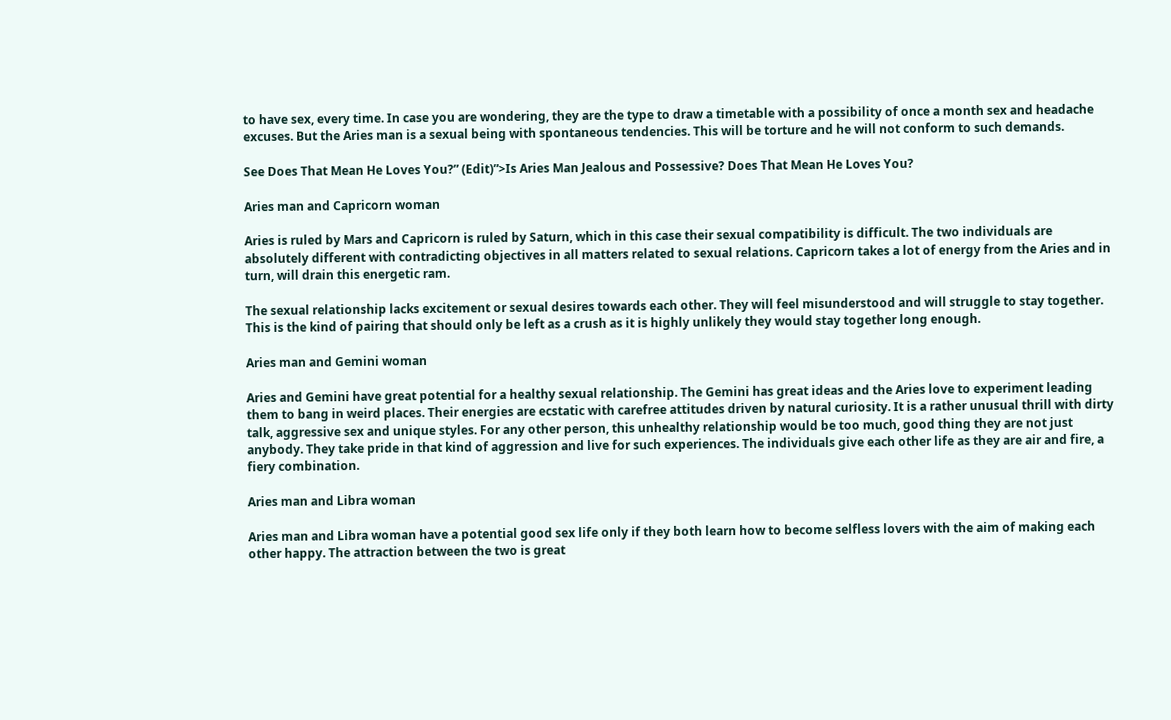to have sex, every time. In case you are wondering, they are the type to draw a timetable with a possibility of once a month sex and headache excuses. But the Aries man is a sexual being with spontaneous tendencies. This will be torture and he will not conform to such demands.

See Does That Mean He Loves You?” (Edit)”>Is Aries Man Jealous and Possessive? Does That Mean He Loves You?

Aries man and Capricorn woman

Aries is ruled by Mars and Capricorn is ruled by Saturn, which in this case their sexual compatibility is difficult. The two individuals are absolutely different with contradicting objectives in all matters related to sexual relations. Capricorn takes a lot of energy from the Aries and in turn, will drain this energetic ram.

The sexual relationship lacks excitement or sexual desires towards each other. They will feel misunderstood and will struggle to stay together. This is the kind of pairing that should only be left as a crush as it is highly unlikely they would stay together long enough.

Aries man and Gemini woman

Aries and Gemini have great potential for a healthy sexual relationship. The Gemini has great ideas and the Aries love to experiment leading them to bang in weird places. Their energies are ecstatic with carefree attitudes driven by natural curiosity. It is a rather unusual thrill with dirty talk, aggressive sex and unique styles. For any other person, this unhealthy relationship would be too much, good thing they are not just anybody. They take pride in that kind of aggression and live for such experiences. The individuals give each other life as they are air and fire, a fiery combination.

Aries man and Libra woman

Aries man and Libra woman have a potential good sex life only if they both learn how to become selfless lovers with the aim of making each other happy. The attraction between the two is great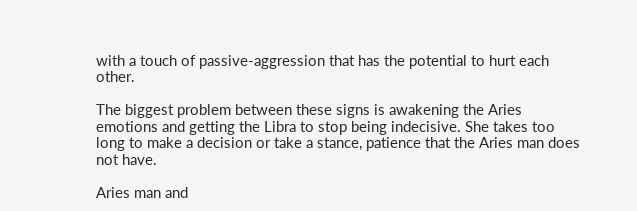with a touch of passive-aggression that has the potential to hurt each other.

The biggest problem between these signs is awakening the Aries emotions and getting the Libra to stop being indecisive. She takes too long to make a decision or take a stance, patience that the Aries man does not have.

Aries man and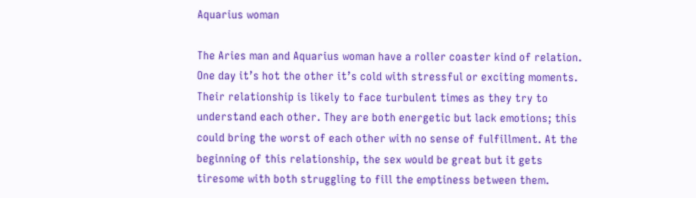Aquarius woman

The Aries man and Aquarius woman have a roller coaster kind of relation. One day it’s hot the other it’s cold with stressful or exciting moments. Their relationship is likely to face turbulent times as they try to understand each other. They are both energetic but lack emotions; this could bring the worst of each other with no sense of fulfillment. At the beginning of this relationship, the sex would be great but it gets tiresome with both struggling to fill the emptiness between them.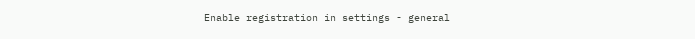Enable registration in settings - general